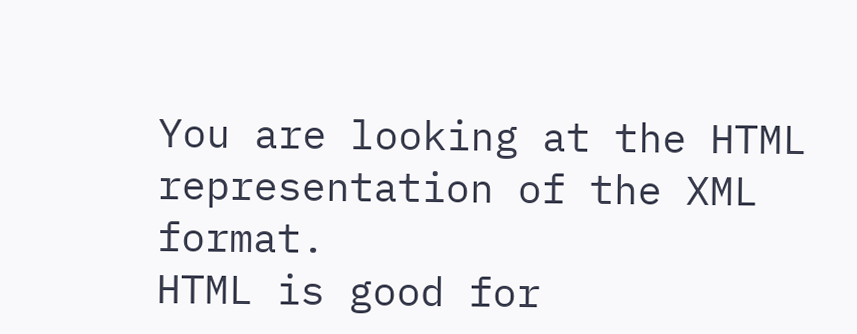You are looking at the HTML representation of the XML format.
HTML is good for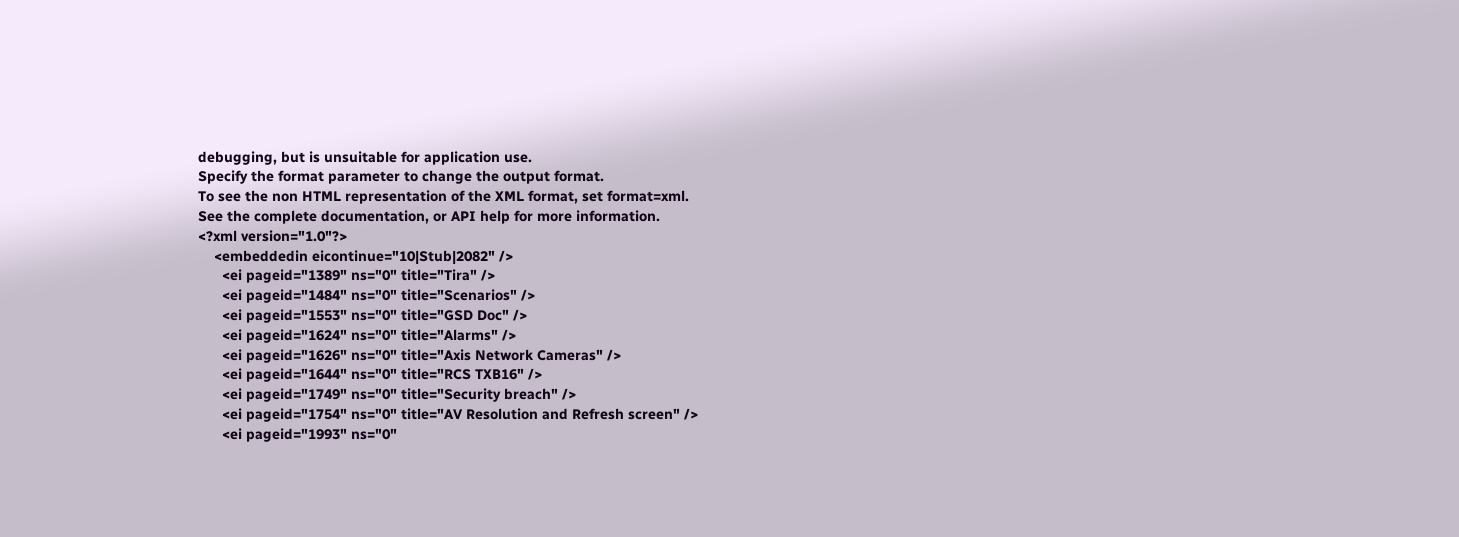debugging, but is unsuitable for application use.
Specify the format parameter to change the output format.
To see the non HTML representation of the XML format, set format=xml.
See the complete documentation, or API help for more information.
<?xml version="1.0"?>
    <embeddedin eicontinue="10|Stub|2082" />
      <ei pageid="1389" ns="0" title="Tira" />
      <ei pageid="1484" ns="0" title="Scenarios" />
      <ei pageid="1553" ns="0" title="GSD Doc" />
      <ei pageid="1624" ns="0" title="Alarms" />
      <ei pageid="1626" ns="0" title="Axis Network Cameras" />
      <ei pageid="1644" ns="0" title="RCS TXB16" />
      <ei pageid="1749" ns="0" title="Security breach" />
      <ei pageid="1754" ns="0" title="AV Resolution and Refresh screen" />
      <ei pageid="1993" ns="0"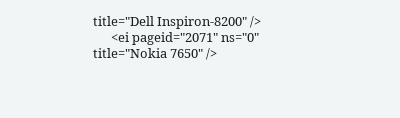title="Dell Inspiron-8200" />
      <ei pageid="2071" ns="0" title="Nokia 7650" />